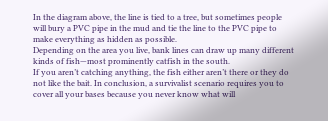In the diagram above, the line is tied to a tree, but sometimes people will bury a PVC pipe in the mud and tie the line to the PVC pipe to make everything as hidden as possible.
Depending on the area you live, bank lines can draw up many different kinds of fish—most prominently catfish in the south.
If you aren’t catching anything, the fish either aren’t there or they do not like the bait. In conclusion, a survivalist scenario requires you to cover all your bases because you never know what will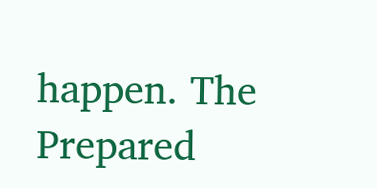happen. The Prepared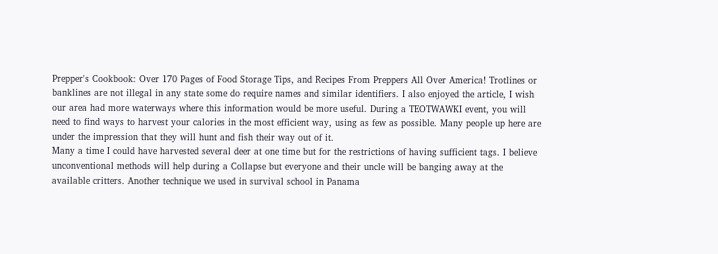Prepper's Cookbook: Over 170 Pages of Food Storage Tips, and Recipes From Preppers All Over America! Trotlines or banklines are not illegal in any state some do require names and similar identifiers. I also enjoyed the article, I wish our area had more waterways where this information would be more useful. During a TEOTWAWKI event, you will need to find ways to harvest your calories in the most efficient way, using as few as possible. Many people up here are under the impression that they will hunt and fish their way out of it.
Many a time I could have harvested several deer at one time but for the restrictions of having sufficient tags. I believe unconventional methods will help during a Collapse but everyone and their uncle will be banging away at the available critters. Another technique we used in survival school in Panama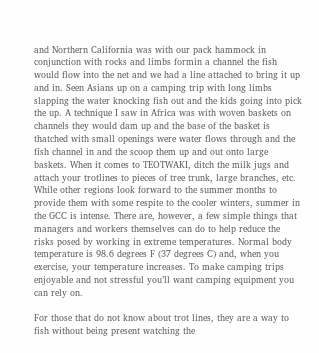and Northern California was with our pack hammock in conjunction with rocks and limbs formin a channel the fish would flow into the net and we had a line attached to bring it up and in. Seen Asians up on a camping trip with long limbs slapping the water knocking fish out and the kids going into pick the up. A technique I saw in Africa was with woven baskets on channels they would dam up and the base of the basket is thatched with small openings were water flows through and the fish channel in and the scoop them up and out onto large baskets. When it comes to TEOTWAKI, ditch the milk jugs and attach your trotlines to pieces of tree trunk, large branches, etc. While other regions look forward to the summer months to provide them with some respite to the cooler winters, summer in the GCC is intense. There are, however, a few simple things that managers and workers themselves can do to help reduce the risks posed by working in extreme temperatures. Normal body temperature is 98.6 degrees F (37 degrees C) and, when you exercise, your temperature increases. To make camping trips enjoyable and not stressful you’ll want camping equipment you can rely on.

For those that do not know about trot lines, they are a way to fish without being present watching the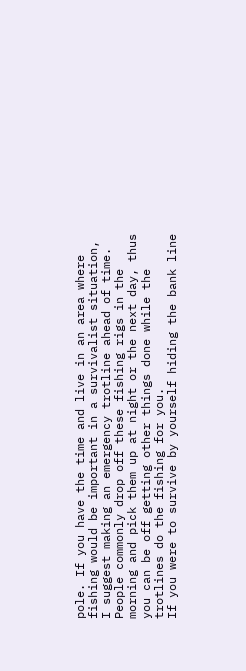pole. If you have the time and live in an area where fishing would be important in a survivalist situation, I suggest making an emergency trotline ahead of time. People commonly drop off these fishing rigs in the morning and pick them up at night or the next day, thus you can be off getting other things done while the trotlines do the fishing for you.
If you were to survive by yourself hiding the bank line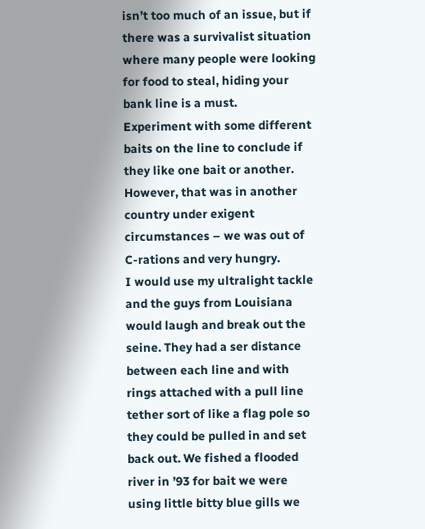isn’t too much of an issue, but if there was a survivalist situation where many people were looking for food to steal, hiding your bank line is a must.
Experiment with some different baits on the line to conclude if they like one bait or another. However, that was in another country under exigent circumstances – we was out of C-rations and very hungry.
I would use my ultralight tackle and the guys from Louisiana would laugh and break out the seine. They had a ser distance between each line and with rings attached with a pull line tether sort of like a flag pole so they could be pulled in and set back out. We fished a flooded river in ’93 for bait we were using little bitty blue gills we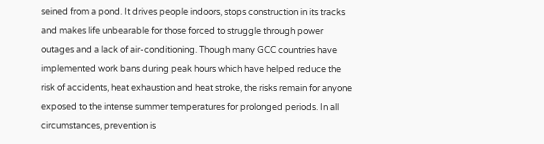seined from a pond. It drives people indoors, stops construction in its tracks and makes life unbearable for those forced to struggle through power outages and a lack of air-conditioning. Though many GCC countries have implemented work bans during peak hours which have helped reduce the risk of accidents, heat exhaustion and heat stroke, the risks remain for anyone exposed to the intense summer temperatures for prolonged periods. In all circumstances, prevention is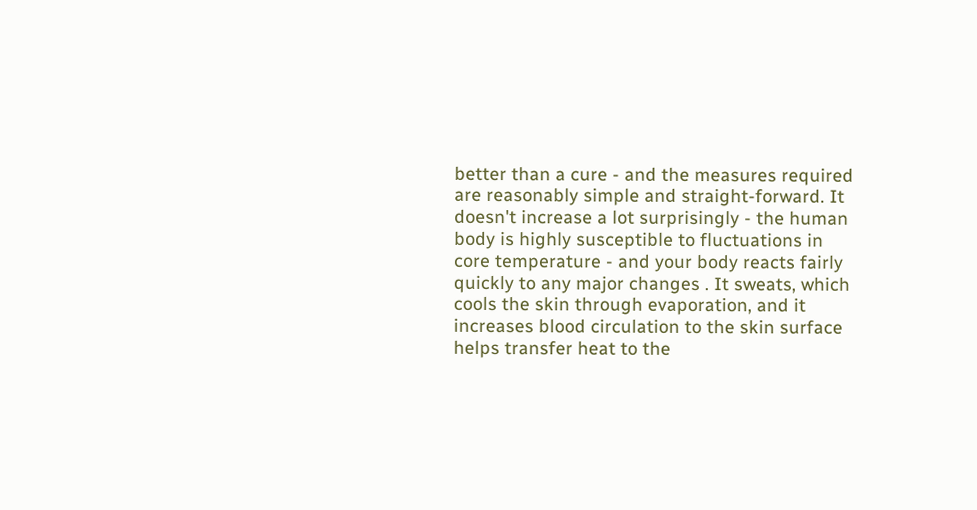better than a cure - and the measures required are reasonably simple and straight-forward. It doesn't increase a lot surprisingly - the human body is highly susceptible to fluctuations in core temperature - and your body reacts fairly quickly to any major changes . It sweats, which cools the skin through evaporation, and it increases blood circulation to the skin surface helps transfer heat to the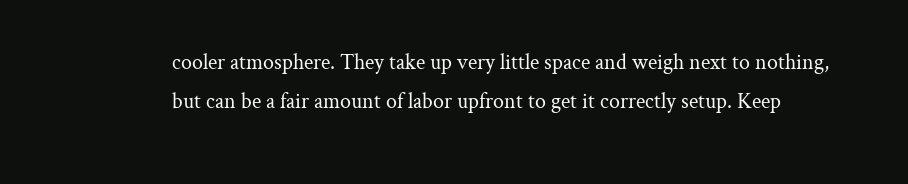cooler atmosphere. They take up very little space and weigh next to nothing, but can be a fair amount of labor upfront to get it correctly setup. Keep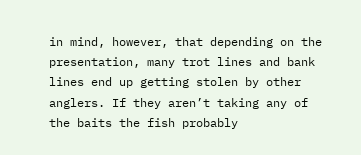in mind, however, that depending on the presentation, many trot lines and bank lines end up getting stolen by other anglers. If they aren’t taking any of the baits the fish probably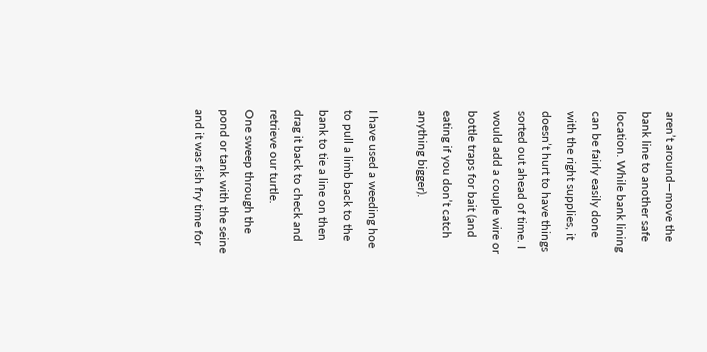aren’t around—move the bank line to another safe location. While bank lining can be fairly easily done with the right supplies, it doesn’t hurt to have things sorted out ahead of time. I would add a couple wire or bottle traps for bait (and eating if you don’t catch anything bigger).

I have used a weeding hoe to pull a limb back to the bank to tie a line on then drag it back to check and retrieve our turtle.
One sweep through the pond or tank with the seine and it was fish fry time for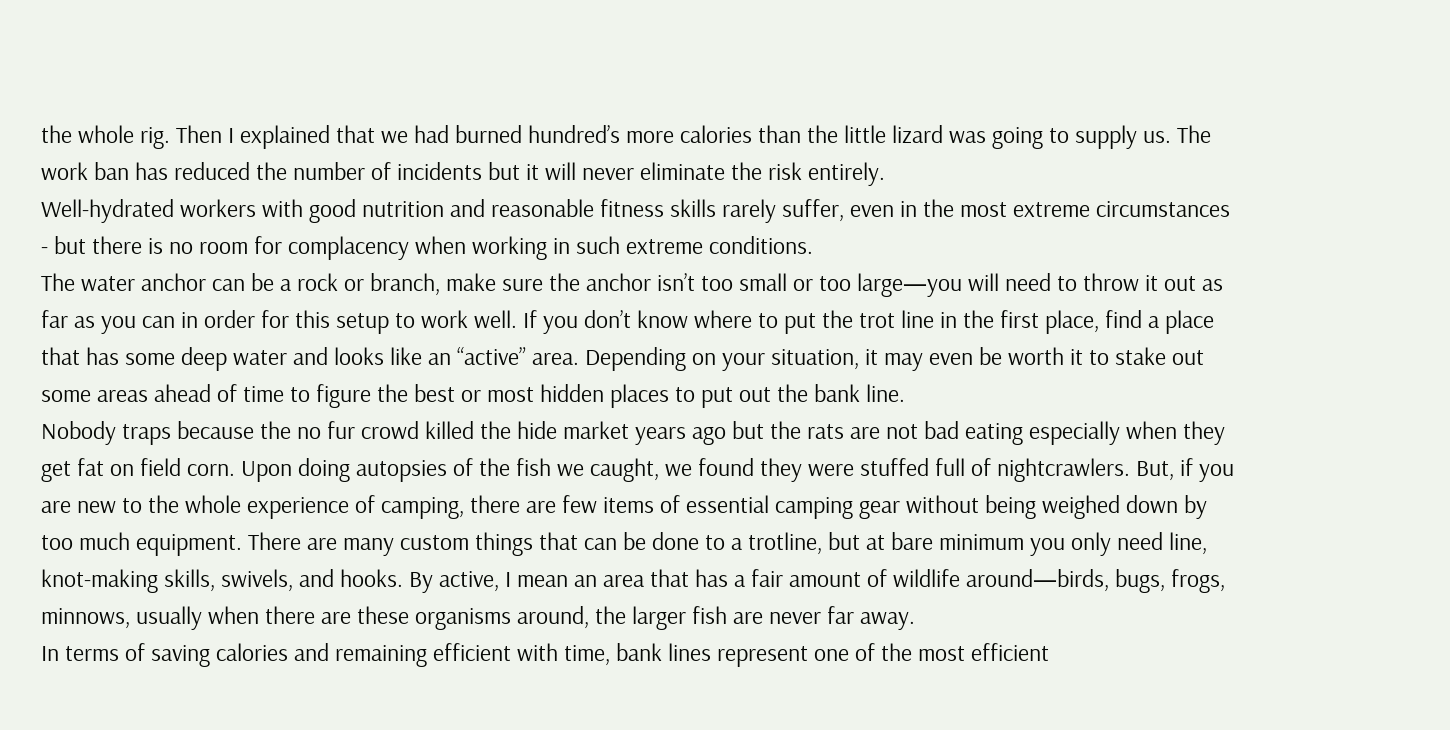the whole rig. Then I explained that we had burned hundred’s more calories than the little lizard was going to supply us. The work ban has reduced the number of incidents but it will never eliminate the risk entirely.
Well-hydrated workers with good nutrition and reasonable fitness skills rarely suffer, even in the most extreme circumstances - but there is no room for complacency when working in such extreme conditions.
The water anchor can be a rock or branch, make sure the anchor isn’t too small or too large—you will need to throw it out as far as you can in order for this setup to work well. If you don’t know where to put the trot line in the first place, find a place that has some deep water and looks like an “active” area. Depending on your situation, it may even be worth it to stake out some areas ahead of time to figure the best or most hidden places to put out the bank line.
Nobody traps because the no fur crowd killed the hide market years ago but the rats are not bad eating especially when they get fat on field corn. Upon doing autopsies of the fish we caught, we found they were stuffed full of nightcrawlers. But, if you are new to the whole experience of camping, there are few items of essential camping gear without being weighed down by too much equipment. There are many custom things that can be done to a trotline, but at bare minimum you only need line, knot-making skills, swivels, and hooks. By active, I mean an area that has a fair amount of wildlife around—birds, bugs, frogs, minnows, usually when there are these organisms around, the larger fish are never far away.
In terms of saving calories and remaining efficient with time, bank lines represent one of the most efficient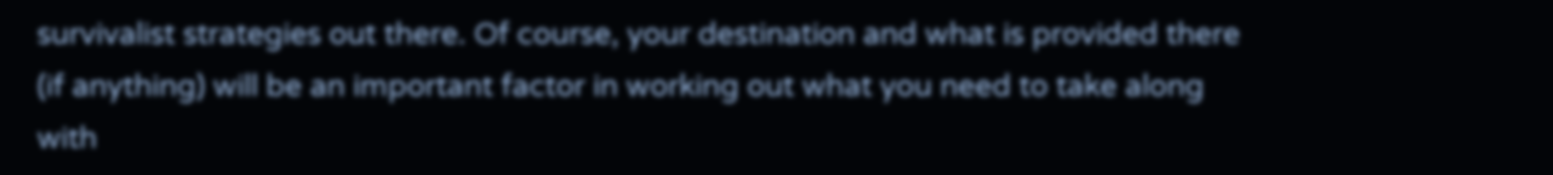survivalist strategies out there. Of course, your destination and what is provided there (if anything) will be an important factor in working out what you need to take along with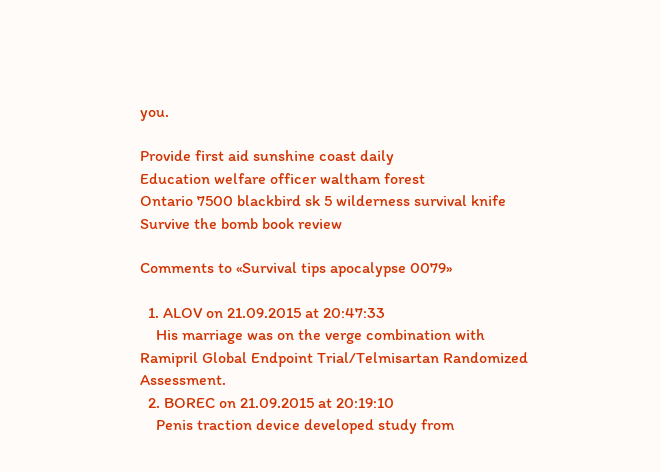you.

Provide first aid sunshine coast daily
Education welfare officer waltham forest
Ontario 7500 blackbird sk 5 wilderness survival knife
Survive the bomb book review

Comments to «Survival tips apocalypse 0079»

  1. ALOV on 21.09.2015 at 20:47:33
    His marriage was on the verge combination with Ramipril Global Endpoint Trial/Telmisartan Randomized Assessment.
  2. BOREC on 21.09.2015 at 20:19:10
    Penis traction device developed study from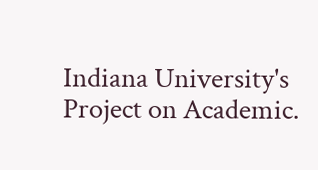Indiana University's Project on Academic.